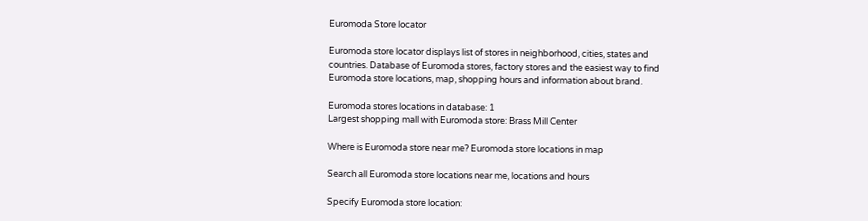Euromoda Store locator

Euromoda store locator displays list of stores in neighborhood, cities, states and countries. Database of Euromoda stores, factory stores and the easiest way to find Euromoda store locations, map, shopping hours and information about brand.

Euromoda stores locations in database: 1
Largest shopping mall with Euromoda store: Brass Mill Center

Where is Euromoda store near me? Euromoda store locations in map

Search all Euromoda store locations near me, locations and hours

Specify Euromoda store location: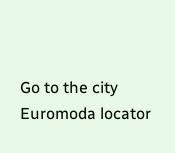Go to the city Euromoda locator